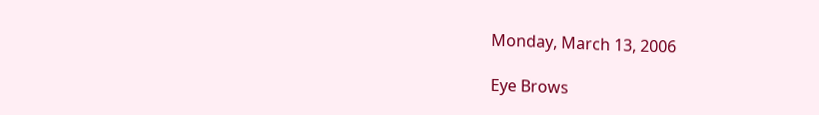Monday, March 13, 2006

Eye Brows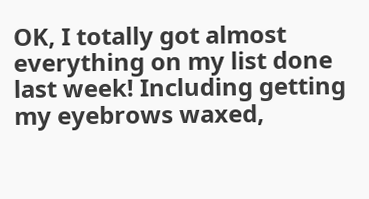OK, I totally got almost everything on my list done last week! Including getting my eyebrows waxed,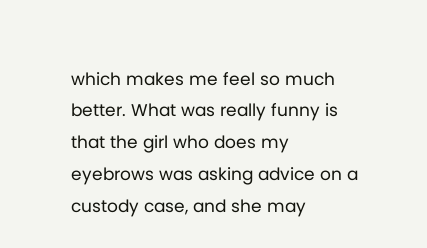which makes me feel so much better. What was really funny is that the girl who does my eyebrows was asking advice on a custody case, and she may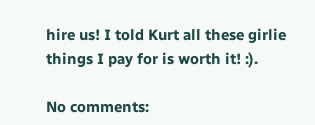hire us! I told Kurt all these girlie things I pay for is worth it! :).

No comments: